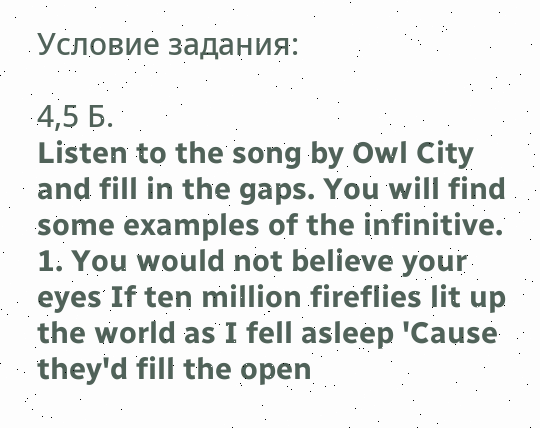Условие задания:

4,5 Б.
Listen to the song by Owl City and fill in the gaps. You will find some examples of the infinitive.
1. You would not believe your eyes If ten million fireflies lit up the world as I fell asleep 'Cause they'd fill the open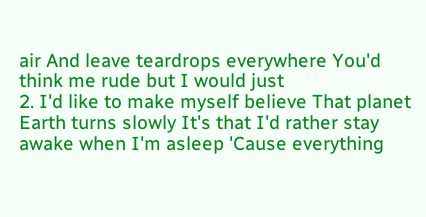air And leave teardrops everywhere You'd think me rude but I would just
2. I'd like to make myself believe That planet Earth turns slowly It's that I'd rather stay awake when I'm asleep 'Cause everything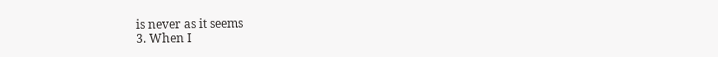is never as it seems
3. When I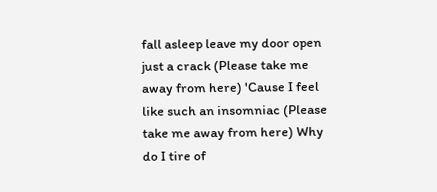fall asleep leave my door open just a crack (Please take me away from here) 'Cause I feel like such an insomniac (Please take me away from here) Why do I tire of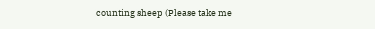counting sheep (Please take me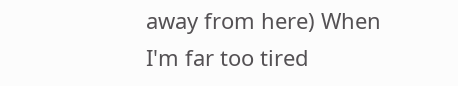away from here) When I'm far too tired